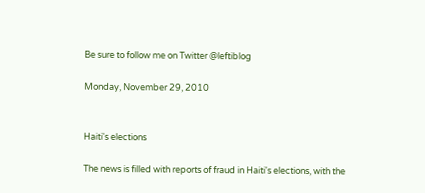Be sure to follow me on Twitter @leftiblog

Monday, November 29, 2010


Haiti's elections

The news is filled with reports of fraud in Haiti's elections, with the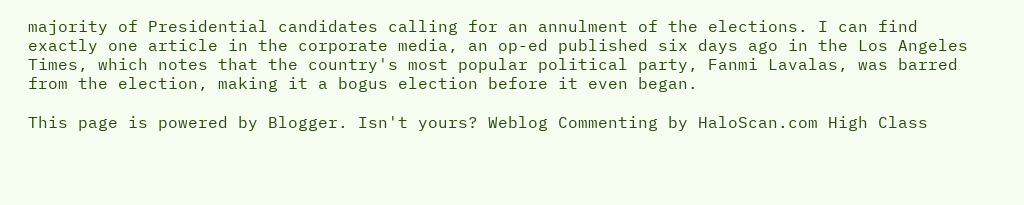majority of Presidential candidates calling for an annulment of the elections. I can find exactly one article in the corporate media, an op-ed published six days ago in the Los Angeles Times, which notes that the country's most popular political party, Fanmi Lavalas, was barred from the election, making it a bogus election before it even began.

This page is powered by Blogger. Isn't yours? Weblog Commenting by HaloScan.com High Class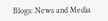Blogs: News and Media